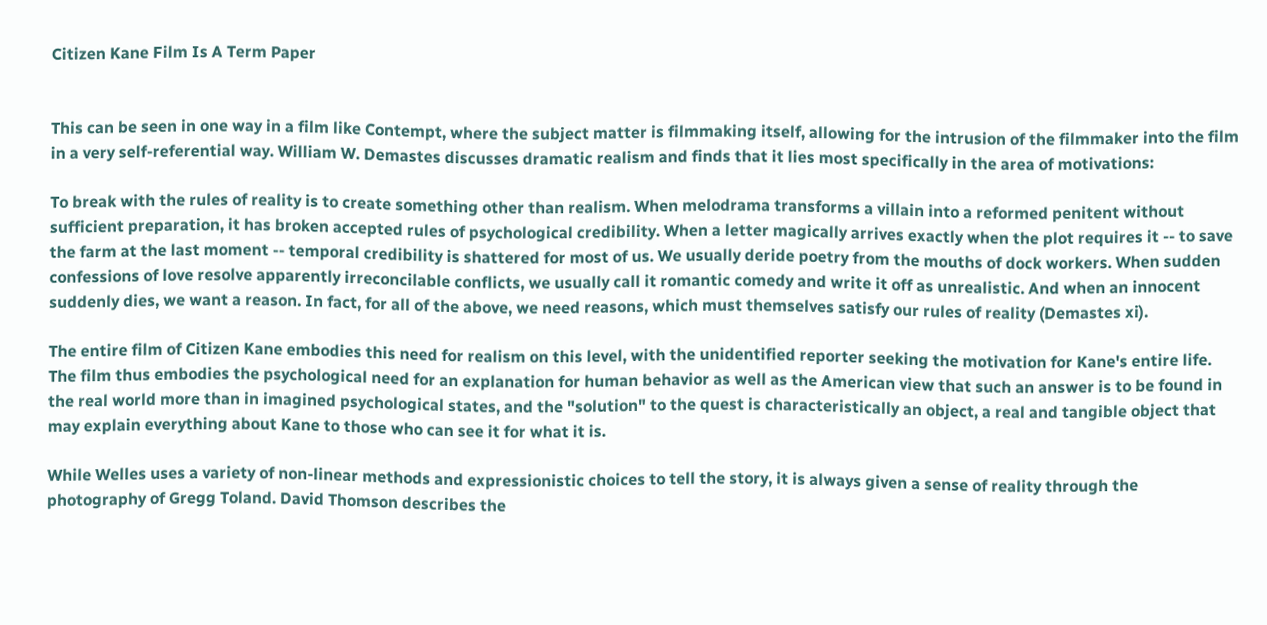Citizen Kane Film Is A Term Paper


This can be seen in one way in a film like Contempt, where the subject matter is filmmaking itself, allowing for the intrusion of the filmmaker into the film in a very self-referential way. William W. Demastes discusses dramatic realism and finds that it lies most specifically in the area of motivations:

To break with the rules of reality is to create something other than realism. When melodrama transforms a villain into a reformed penitent without sufficient preparation, it has broken accepted rules of psychological credibility. When a letter magically arrives exactly when the plot requires it -- to save the farm at the last moment -- temporal credibility is shattered for most of us. We usually deride poetry from the mouths of dock workers. When sudden confessions of love resolve apparently irreconcilable conflicts, we usually call it romantic comedy and write it off as unrealistic. And when an innocent suddenly dies, we want a reason. In fact, for all of the above, we need reasons, which must themselves satisfy our rules of reality (Demastes xi).

The entire film of Citizen Kane embodies this need for realism on this level, with the unidentified reporter seeking the motivation for Kane's entire life. The film thus embodies the psychological need for an explanation for human behavior as well as the American view that such an answer is to be found in the real world more than in imagined psychological states, and the "solution" to the quest is characteristically an object, a real and tangible object that may explain everything about Kane to those who can see it for what it is.

While Welles uses a variety of non-linear methods and expressionistic choices to tell the story, it is always given a sense of reality through the photography of Gregg Toland. David Thomson describes the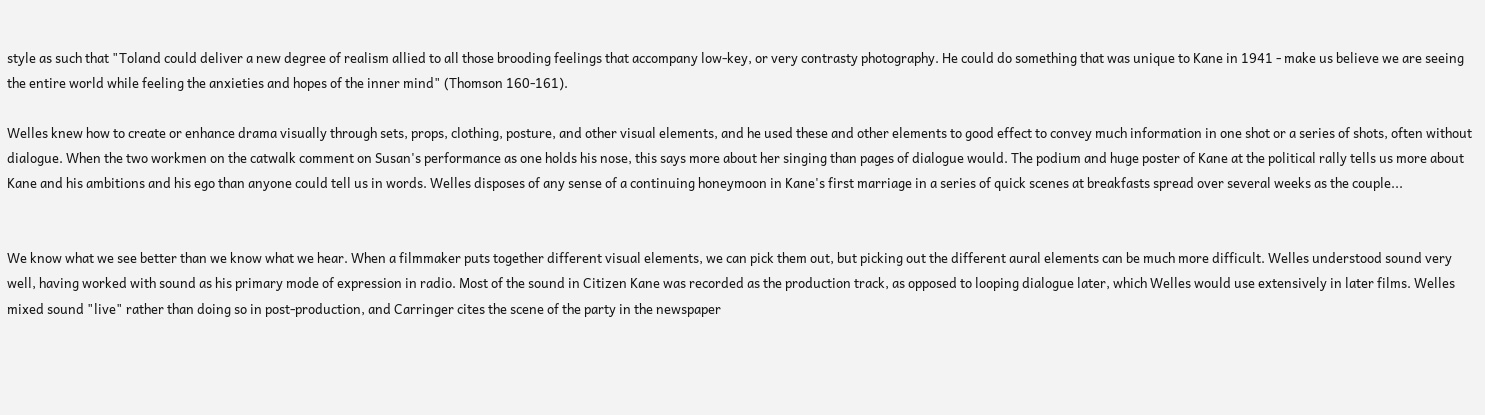style as such that "Toland could deliver a new degree of realism allied to all those brooding feelings that accompany low-key, or very contrasty photography. He could do something that was unique to Kane in 1941 - make us believe we are seeing the entire world while feeling the anxieties and hopes of the inner mind" (Thomson 160-161).

Welles knew how to create or enhance drama visually through sets, props, clothing, posture, and other visual elements, and he used these and other elements to good effect to convey much information in one shot or a series of shots, often without dialogue. When the two workmen on the catwalk comment on Susan's performance as one holds his nose, this says more about her singing than pages of dialogue would. The podium and huge poster of Kane at the political rally tells us more about Kane and his ambitions and his ego than anyone could tell us in words. Welles disposes of any sense of a continuing honeymoon in Kane's first marriage in a series of quick scenes at breakfasts spread over several weeks as the couple...


We know what we see better than we know what we hear. When a filmmaker puts together different visual elements, we can pick them out, but picking out the different aural elements can be much more difficult. Welles understood sound very well, having worked with sound as his primary mode of expression in radio. Most of the sound in Citizen Kane was recorded as the production track, as opposed to looping dialogue later, which Welles would use extensively in later films. Welles mixed sound "live" rather than doing so in post-production, and Carringer cites the scene of the party in the newspaper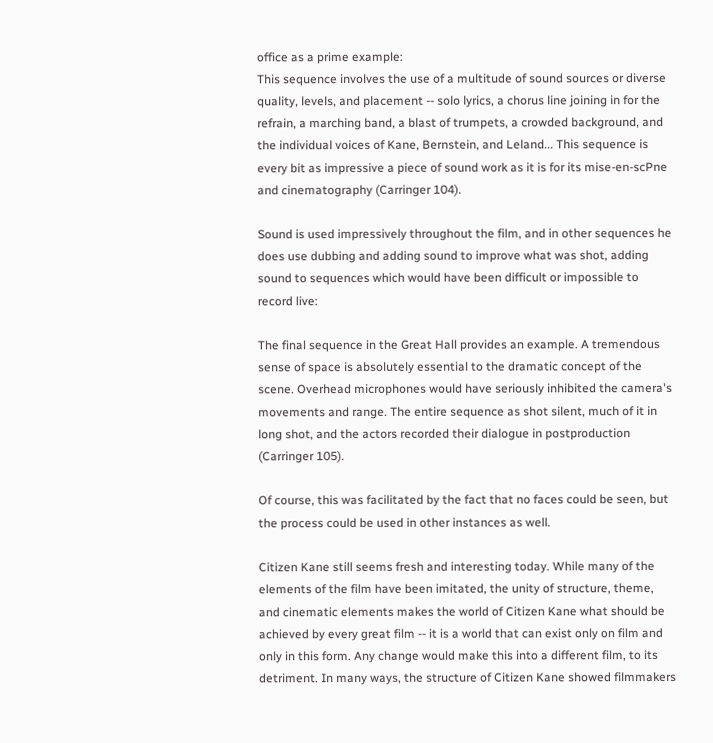office as a prime example:
This sequence involves the use of a multitude of sound sources or diverse quality, levels, and placement -- solo lyrics, a chorus line joining in for the refrain, a marching band, a blast of trumpets, a crowded background, and the individual voices of Kane, Bernstein, and Leland... This sequence is every bit as impressive a piece of sound work as it is for its mise-en-scPne and cinematography (Carringer 104).

Sound is used impressively throughout the film, and in other sequences he does use dubbing and adding sound to improve what was shot, adding sound to sequences which would have been difficult or impossible to record live:

The final sequence in the Great Hall provides an example. A tremendous sense of space is absolutely essential to the dramatic concept of the scene. Overhead microphones would have seriously inhibited the camera's movements and range. The entire sequence as shot silent, much of it in long shot, and the actors recorded their dialogue in postproduction (Carringer 105).

Of course, this was facilitated by the fact that no faces could be seen, but the process could be used in other instances as well.

Citizen Kane still seems fresh and interesting today. While many of the elements of the film have been imitated, the unity of structure, theme, and cinematic elements makes the world of Citizen Kane what should be achieved by every great film -- it is a world that can exist only on film and only in this form. Any change would make this into a different film, to its detriment. In many ways, the structure of Citizen Kane showed filmmakers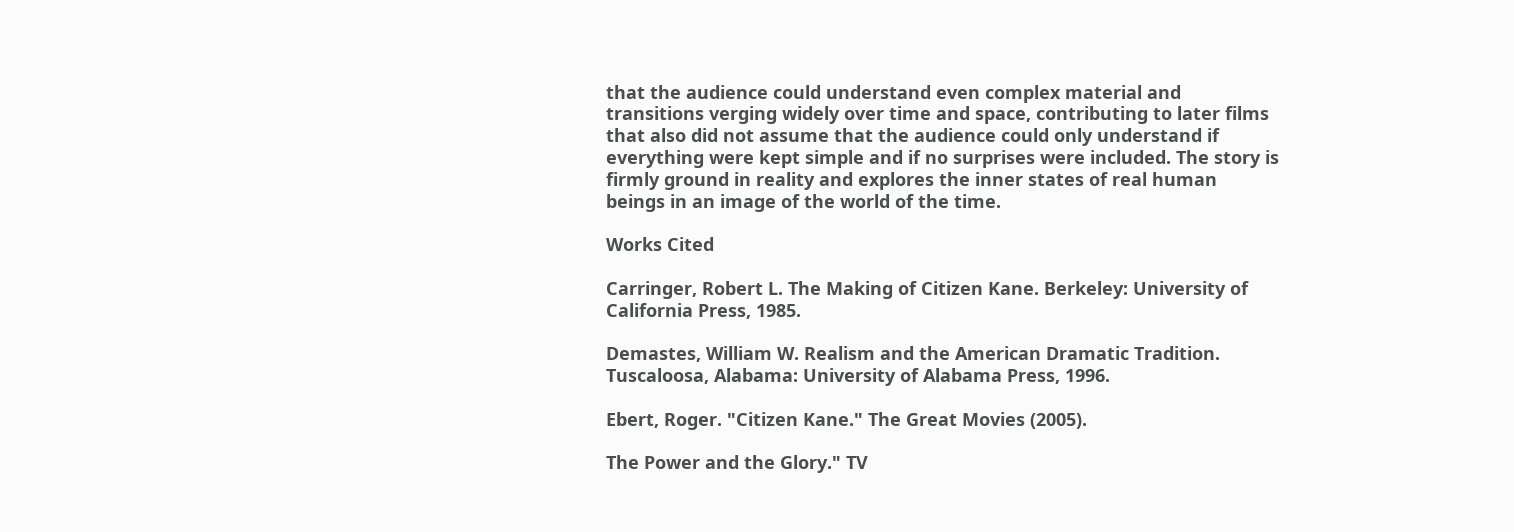that the audience could understand even complex material and transitions verging widely over time and space, contributing to later films that also did not assume that the audience could only understand if everything were kept simple and if no surprises were included. The story is firmly ground in reality and explores the inner states of real human beings in an image of the world of the time.

Works Cited

Carringer, Robert L. The Making of Citizen Kane. Berkeley: University of California Press, 1985.

Demastes, William W. Realism and the American Dramatic Tradition. Tuscaloosa, Alabama: University of Alabama Press, 1996.

Ebert, Roger. "Citizen Kane." The Great Movies (2005).

The Power and the Glory." TV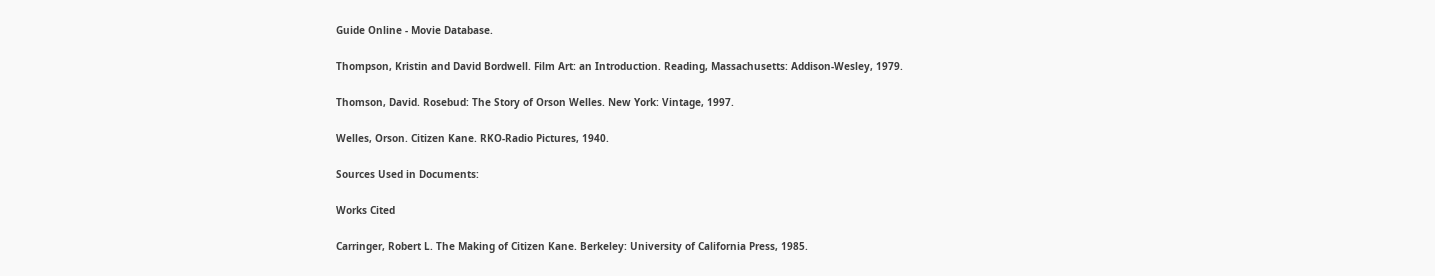Guide Online - Movie Database.

Thompson, Kristin and David Bordwell. Film Art: an Introduction. Reading, Massachusetts: Addison-Wesley, 1979.

Thomson, David. Rosebud: The Story of Orson Welles. New York: Vintage, 1997.

Welles, Orson. Citizen Kane. RKO-Radio Pictures, 1940.

Sources Used in Documents:

Works Cited

Carringer, Robert L. The Making of Citizen Kane. Berkeley: University of California Press, 1985.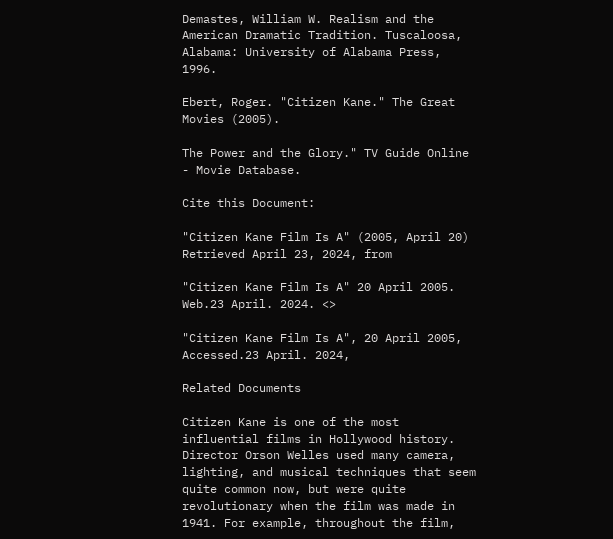Demastes, William W. Realism and the American Dramatic Tradition. Tuscaloosa, Alabama: University of Alabama Press, 1996.

Ebert, Roger. "Citizen Kane." The Great Movies (2005).

The Power and the Glory." TV Guide Online - Movie Database.

Cite this Document:

"Citizen Kane Film Is A" (2005, April 20) Retrieved April 23, 2024, from

"Citizen Kane Film Is A" 20 April 2005. Web.23 April. 2024. <>

"Citizen Kane Film Is A", 20 April 2005, Accessed.23 April. 2024,

Related Documents

Citizen Kane is one of the most influential films in Hollywood history. Director Orson Welles used many camera, lighting, and musical techniques that seem quite common now, but were quite revolutionary when the film was made in 1941. For example, throughout the film,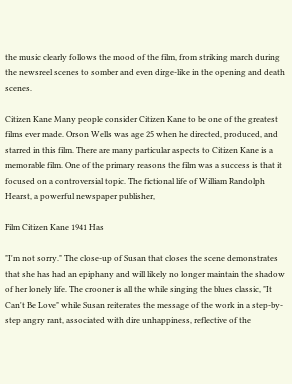the music clearly follows the mood of the film, from striking march during the newsreel scenes to somber and even dirge-like in the opening and death scenes.

Citizen Kane Many people consider Citizen Kane to be one of the greatest films ever made. Orson Wells was age 25 when he directed, produced, and starred in this film. There are many particular aspects to Citizen Kane is a memorable film. One of the primary reasons the film was a success is that it focused on a controversial topic. The fictional life of William Randolph Hearst, a powerful newspaper publisher,

Film Citizen Kane 1941 Has

"I'm not sorry." The close-up of Susan that closes the scene demonstrates that she has had an epiphany and will likely no longer maintain the shadow of her lonely life. The crooner is all the while singing the blues classic, "It Can't Be Love" while Susan reiterates the message of the work in a step-by-step angry rant, associated with dire unhappiness, reflective of the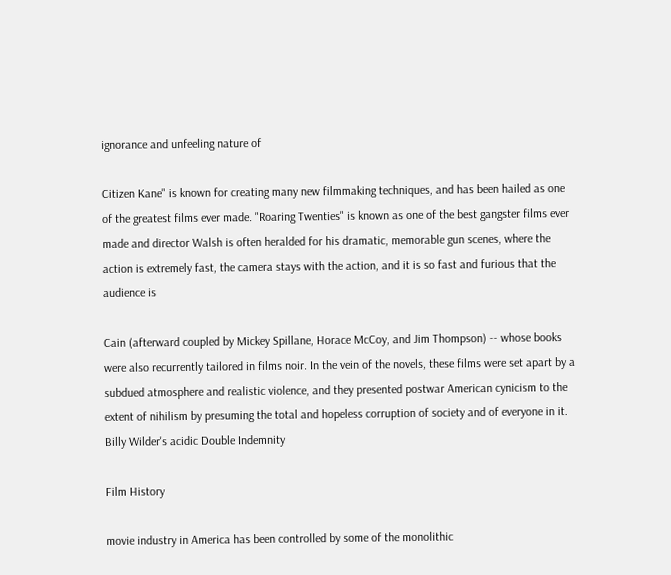ignorance and unfeeling nature of

Citizen Kane" is known for creating many new filmmaking techniques, and has been hailed as one of the greatest films ever made. "Roaring Twenties" is known as one of the best gangster films ever made and director Walsh is often heralded for his dramatic, memorable gun scenes, where the action is extremely fast, the camera stays with the action, and it is so fast and furious that the audience is

Cain (afterward coupled by Mickey Spillane, Horace McCoy, and Jim Thompson) -- whose books were also recurrently tailored in films noir. In the vein of the novels, these films were set apart by a subdued atmosphere and realistic violence, and they presented postwar American cynicism to the extent of nihilism by presuming the total and hopeless corruption of society and of everyone in it. Billy Wilder's acidic Double Indemnity

Film History

movie industry in America has been controlled by some of the monolithic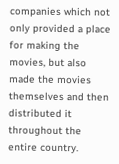companies which not only provided a place for making the movies, but also made the movies themselves and then distributed it throughout the entire country.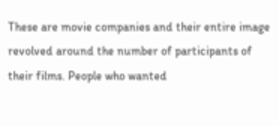These are movie companies and their entire image revolved around the number of participants of their films. People who wanted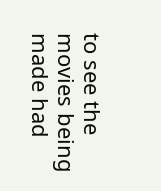to see the movies being made had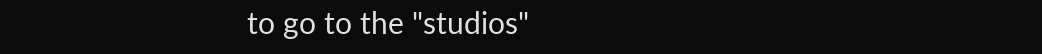to go to the "studios"